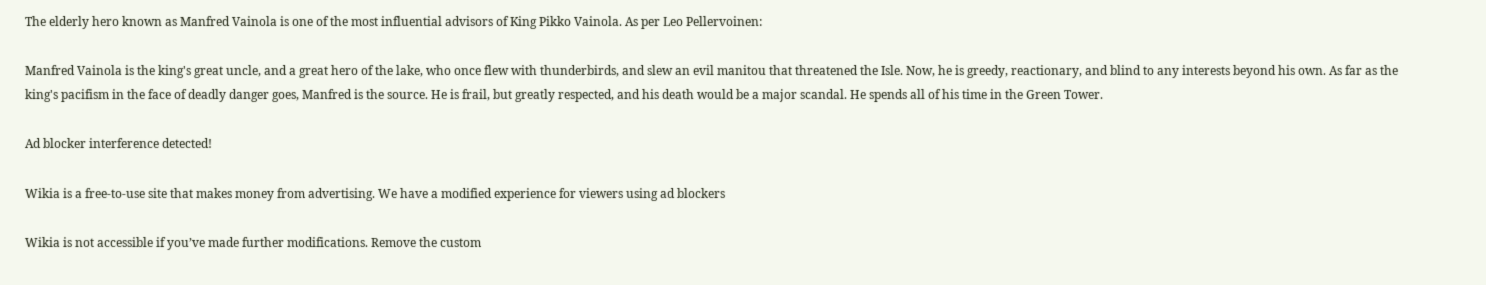The elderly hero known as Manfred Vainola is one of the most influential advisors of King Pikko Vainola. As per Leo Pellervoinen:

Manfred Vainola is the king's great uncle, and a great hero of the lake, who once flew with thunderbirds, and slew an evil manitou that threatened the Isle. Now, he is greedy, reactionary, and blind to any interests beyond his own. As far as the king's pacifism in the face of deadly danger goes, Manfred is the source. He is frail, but greatly respected, and his death would be a major scandal. He spends all of his time in the Green Tower.

Ad blocker interference detected!

Wikia is a free-to-use site that makes money from advertising. We have a modified experience for viewers using ad blockers

Wikia is not accessible if you’ve made further modifications. Remove the custom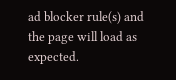ad blocker rule(s) and the page will load as expected.